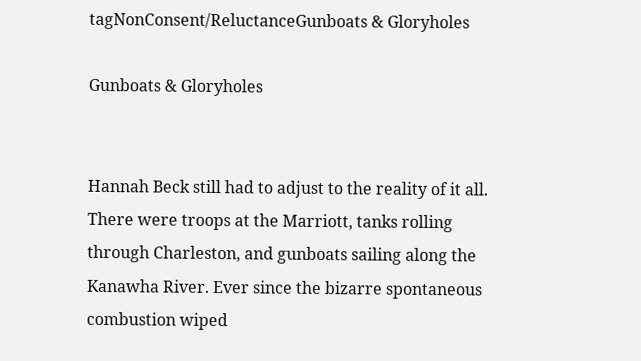tagNonConsent/ReluctanceGunboats & Gloryholes

Gunboats & Gloryholes


Hannah Beck still had to adjust to the reality of it all. There were troops at the Marriott, tanks rolling through Charleston, and gunboats sailing along the Kanawha River. Ever since the bizarre spontaneous combustion wiped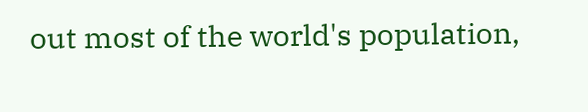out most of the world's population,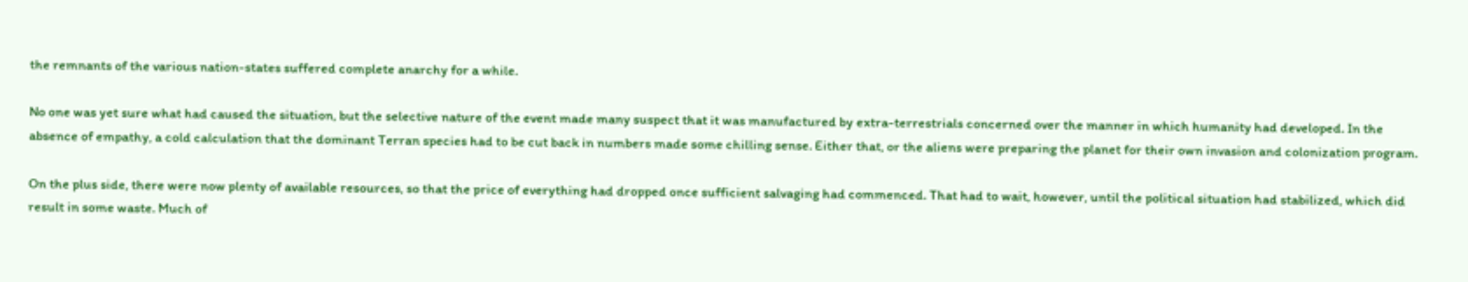the remnants of the various nation-states suffered complete anarchy for a while.

No one was yet sure what had caused the situation, but the selective nature of the event made many suspect that it was manufactured by extra-terrestrials concerned over the manner in which humanity had developed. In the absence of empathy, a cold calculation that the dominant Terran species had to be cut back in numbers made some chilling sense. Either that, or the aliens were preparing the planet for their own invasion and colonization program.

On the plus side, there were now plenty of available resources, so that the price of everything had dropped once sufficient salvaging had commenced. That had to wait, however, until the political situation had stabilized, which did result in some waste. Much of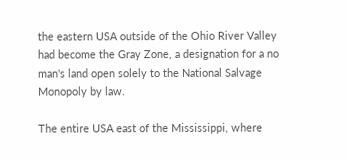the eastern USA outside of the Ohio River Valley had become the Gray Zone, a designation for a no man's land open solely to the National Salvage Monopoly by law.

The entire USA east of the Mississippi, where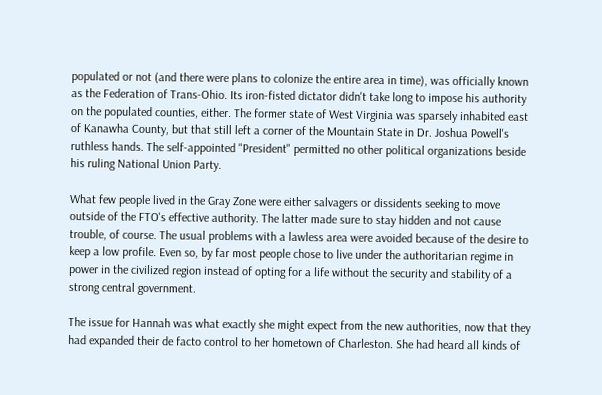populated or not (and there were plans to colonize the entire area in time), was officially known as the Federation of Trans-Ohio. Its iron-fisted dictator didn't take long to impose his authority on the populated counties, either. The former state of West Virginia was sparsely inhabited east of Kanawha County, but that still left a corner of the Mountain State in Dr. Joshua Powell's ruthless hands. The self-appointed "President" permitted no other political organizations beside his ruling National Union Party.

What few people lived in the Gray Zone were either salvagers or dissidents seeking to move outside of the FTO's effective authority. The latter made sure to stay hidden and not cause trouble, of course. The usual problems with a lawless area were avoided because of the desire to keep a low profile. Even so, by far most people chose to live under the authoritarian regime in power in the civilized region instead of opting for a life without the security and stability of a strong central government.

The issue for Hannah was what exactly she might expect from the new authorities, now that they had expanded their de facto control to her hometown of Charleston. She had heard all kinds of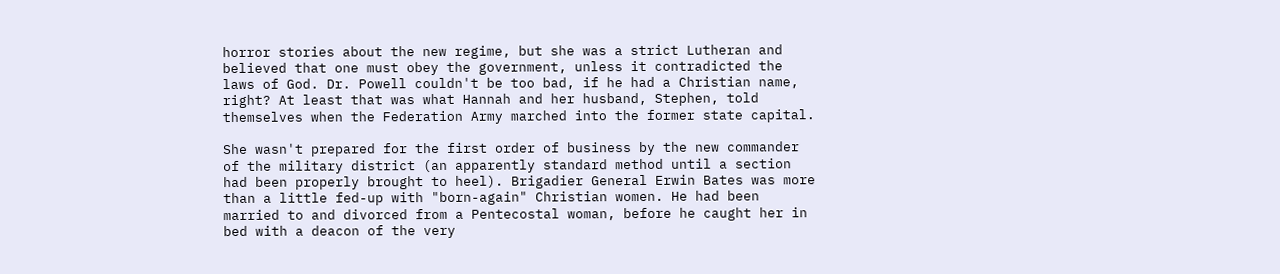horror stories about the new regime, but she was a strict Lutheran and believed that one must obey the government, unless it contradicted the laws of God. Dr. Powell couldn't be too bad, if he had a Christian name, right? At least that was what Hannah and her husband, Stephen, told themselves when the Federation Army marched into the former state capital.

She wasn't prepared for the first order of business by the new commander of the military district (an apparently standard method until a section had been properly brought to heel). Brigadier General Erwin Bates was more than a little fed-up with "born-again" Christian women. He had been married to and divorced from a Pentecostal woman, before he caught her in bed with a deacon of the very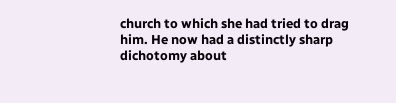church to which she had tried to drag him. He now had a distinctly sharp dichotomy about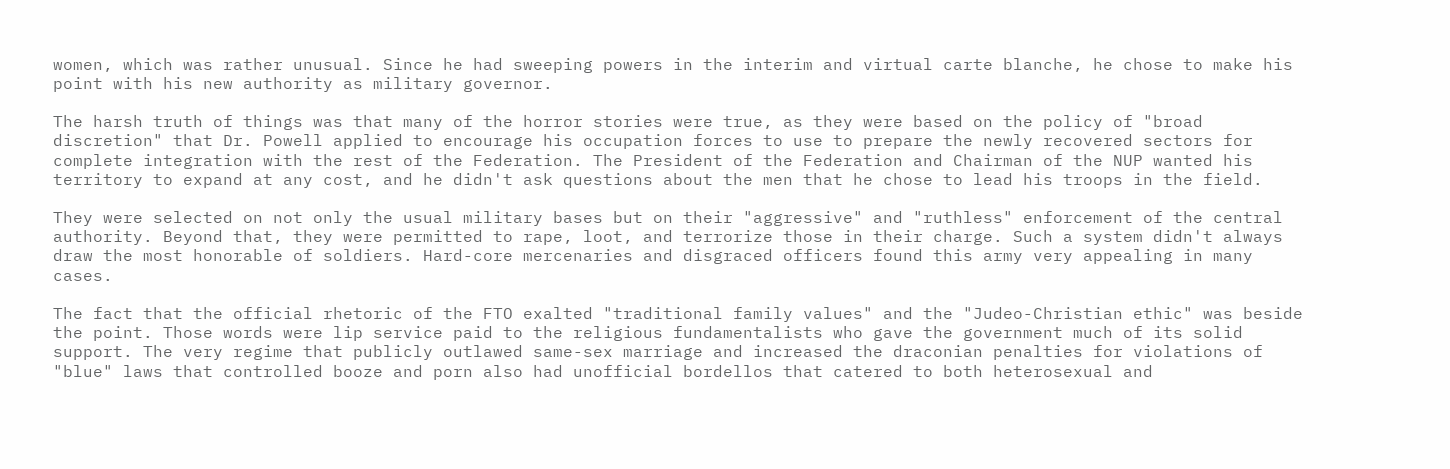women, which was rather unusual. Since he had sweeping powers in the interim and virtual carte blanche, he chose to make his point with his new authority as military governor.

The harsh truth of things was that many of the horror stories were true, as they were based on the policy of "broad discretion" that Dr. Powell applied to encourage his occupation forces to use to prepare the newly recovered sectors for complete integration with the rest of the Federation. The President of the Federation and Chairman of the NUP wanted his territory to expand at any cost, and he didn't ask questions about the men that he chose to lead his troops in the field.

They were selected on not only the usual military bases but on their "aggressive" and "ruthless" enforcement of the central authority. Beyond that, they were permitted to rape, loot, and terrorize those in their charge. Such a system didn't always draw the most honorable of soldiers. Hard-core mercenaries and disgraced officers found this army very appealing in many cases.

The fact that the official rhetoric of the FTO exalted "traditional family values" and the "Judeo-Christian ethic" was beside the point. Those words were lip service paid to the religious fundamentalists who gave the government much of its solid support. The very regime that publicly outlawed same-sex marriage and increased the draconian penalties for violations of "blue" laws that controlled booze and porn also had unofficial bordellos that catered to both heterosexual and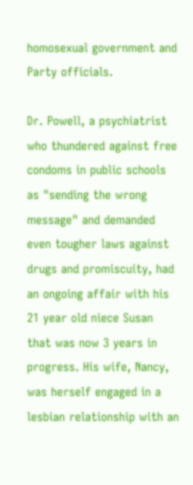homosexual government and Party officials.

Dr. Powell, a psychiatrist who thundered against free condoms in public schools as "sending the wrong message" and demanded even tougher laws against drugs and promiscuity, had an ongoing affair with his 21 year old niece Susan that was now 3 years in progress. His wife, Nancy, was herself engaged in a lesbian relationship with an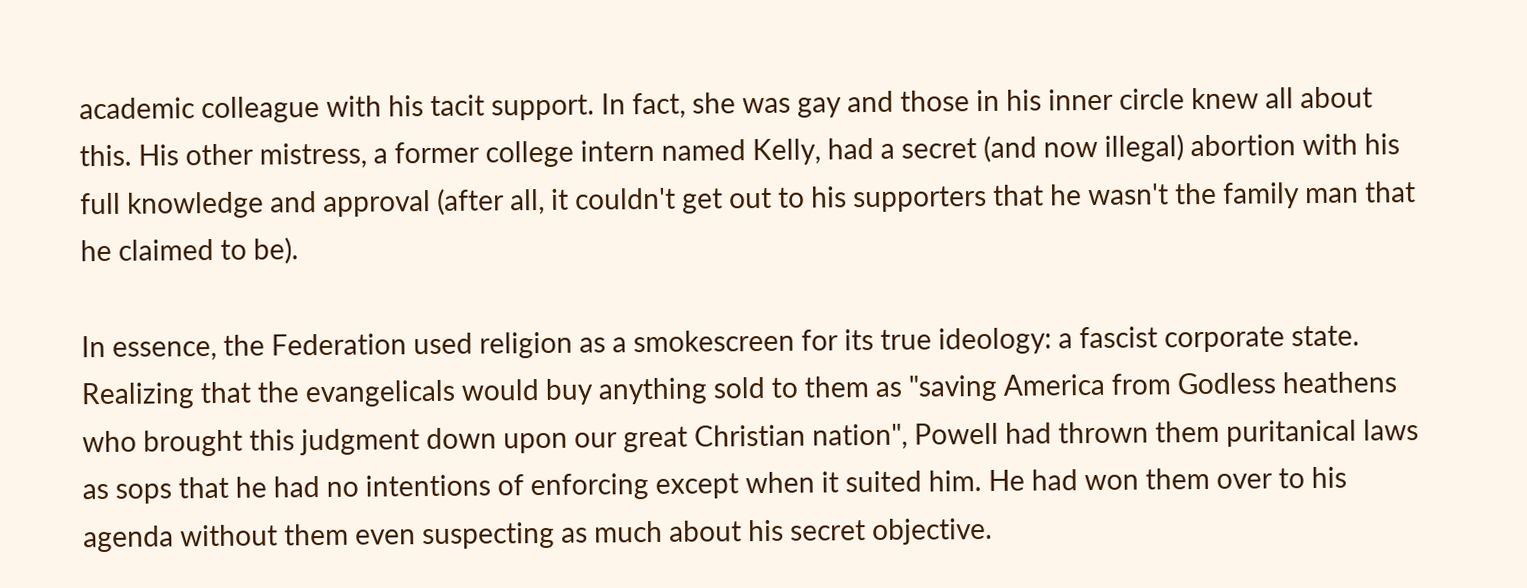academic colleague with his tacit support. In fact, she was gay and those in his inner circle knew all about this. His other mistress, a former college intern named Kelly, had a secret (and now illegal) abortion with his full knowledge and approval (after all, it couldn't get out to his supporters that he wasn't the family man that he claimed to be).

In essence, the Federation used religion as a smokescreen for its true ideology: a fascist corporate state. Realizing that the evangelicals would buy anything sold to them as "saving America from Godless heathens who brought this judgment down upon our great Christian nation", Powell had thrown them puritanical laws as sops that he had no intentions of enforcing except when it suited him. He had won them over to his agenda without them even suspecting as much about his secret objective.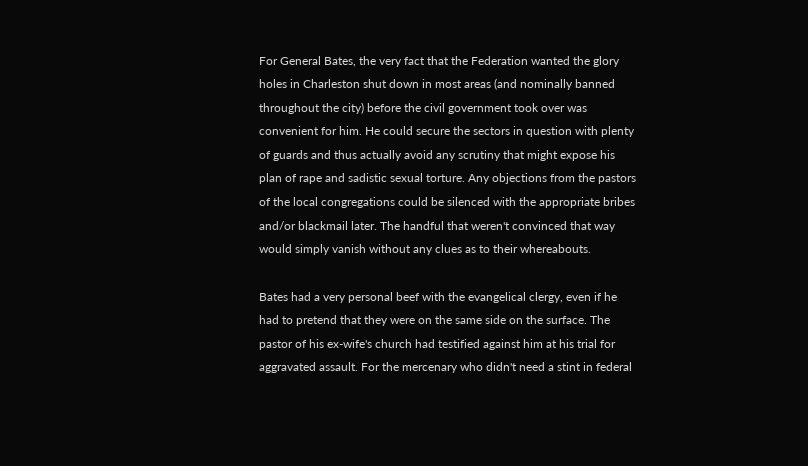For General Bates, the very fact that the Federation wanted the glory holes in Charleston shut down in most areas (and nominally banned throughout the city) before the civil government took over was convenient for him. He could secure the sectors in question with plenty of guards and thus actually avoid any scrutiny that might expose his plan of rape and sadistic sexual torture. Any objections from the pastors of the local congregations could be silenced with the appropriate bribes and/or blackmail later. The handful that weren't convinced that way would simply vanish without any clues as to their whereabouts.

Bates had a very personal beef with the evangelical clergy, even if he had to pretend that they were on the same side on the surface. The pastor of his ex-wife's church had testified against him at his trial for aggravated assault. For the mercenary who didn't need a stint in federal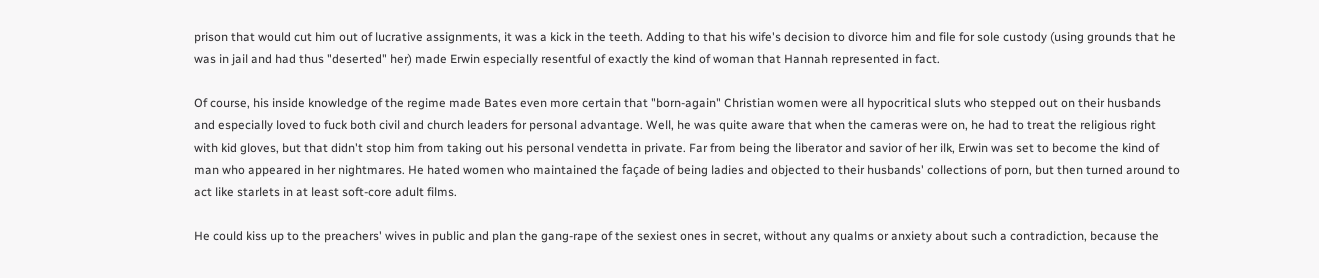prison that would cut him out of lucrative assignments, it was a kick in the teeth. Adding to that his wife's decision to divorce him and file for sole custody (using grounds that he was in jail and had thus "deserted" her) made Erwin especially resentful of exactly the kind of woman that Hannah represented in fact.

Of course, his inside knowledge of the regime made Bates even more certain that "born-again" Christian women were all hypocritical sluts who stepped out on their husbands and especially loved to fuck both civil and church leaders for personal advantage. Well, he was quite aware that when the cameras were on, he had to treat the religious right with kid gloves, but that didn't stop him from taking out his personal vendetta in private. Far from being the liberator and savior of her ilk, Erwin was set to become the kind of man who appeared in her nightmares. He hated women who maintained the façade of being ladies and objected to their husbands' collections of porn, but then turned around to act like starlets in at least soft-core adult films.

He could kiss up to the preachers' wives in public and plan the gang-rape of the sexiest ones in secret, without any qualms or anxiety about such a contradiction, because the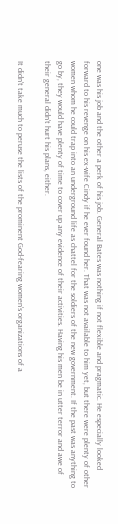one was his job and the other a perk of his job. General Bates was nothing if not flexible and pragmatic. He especially looked forward to his revenge on his ex-wife Cindy if he ever found her. That was not available to him yet, but there were plenty of other women whom he could trap into an underground life as chattel for the soldiers of the new government. If the past was anything to go by, they would have plenty of time to cover up any evidence of their activities. Having his men be in utter terror and awe of their general didn't hurt his plans, either.

It didn't take much to peruse the lists of the prominent God-fearing women's organizations of a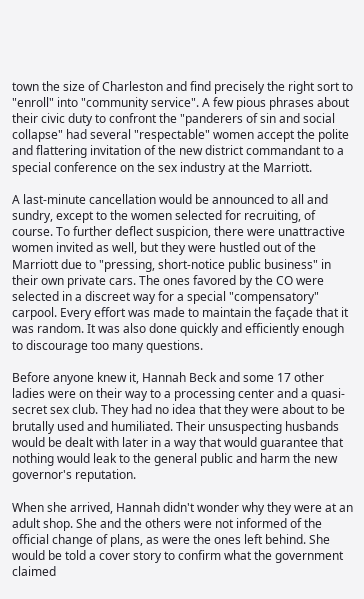town the size of Charleston and find precisely the right sort to "enroll" into "community service". A few pious phrases about their civic duty to confront the "panderers of sin and social collapse" had several "respectable" women accept the polite and flattering invitation of the new district commandant to a special conference on the sex industry at the Marriott.

A last-minute cancellation would be announced to all and sundry, except to the women selected for recruiting, of course. To further deflect suspicion, there were unattractive women invited as well, but they were hustled out of the Marriott due to "pressing, short-notice public business" in their own private cars. The ones favored by the CO were selected in a discreet way for a special "compensatory" carpool. Every effort was made to maintain the façade that it was random. It was also done quickly and efficiently enough to discourage too many questions.

Before anyone knew it, Hannah Beck and some 17 other ladies were on their way to a processing center and a quasi-secret sex club. They had no idea that they were about to be brutally used and humiliated. Their unsuspecting husbands would be dealt with later in a way that would guarantee that nothing would leak to the general public and harm the new governor's reputation.

When she arrived, Hannah didn't wonder why they were at an adult shop. She and the others were not informed of the official change of plans, as were the ones left behind. She would be told a cover story to confirm what the government claimed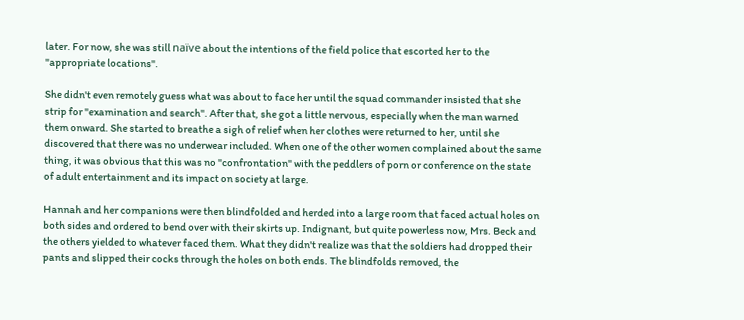later. For now, she was still naïve about the intentions of the field police that escorted her to the "appropriate locations".

She didn't even remotely guess what was about to face her until the squad commander insisted that she strip for "examination and search". After that, she got a little nervous, especially when the man warned them onward. She started to breathe a sigh of relief when her clothes were returned to her, until she discovered that there was no underwear included. When one of the other women complained about the same thing, it was obvious that this was no "confrontation" with the peddlers of porn or conference on the state of adult entertainment and its impact on society at large.

Hannah and her companions were then blindfolded and herded into a large room that faced actual holes on both sides and ordered to bend over with their skirts up. Indignant, but quite powerless now, Mrs. Beck and the others yielded to whatever faced them. What they didn't realize was that the soldiers had dropped their pants and slipped their cocks through the holes on both ends. The blindfolds removed, the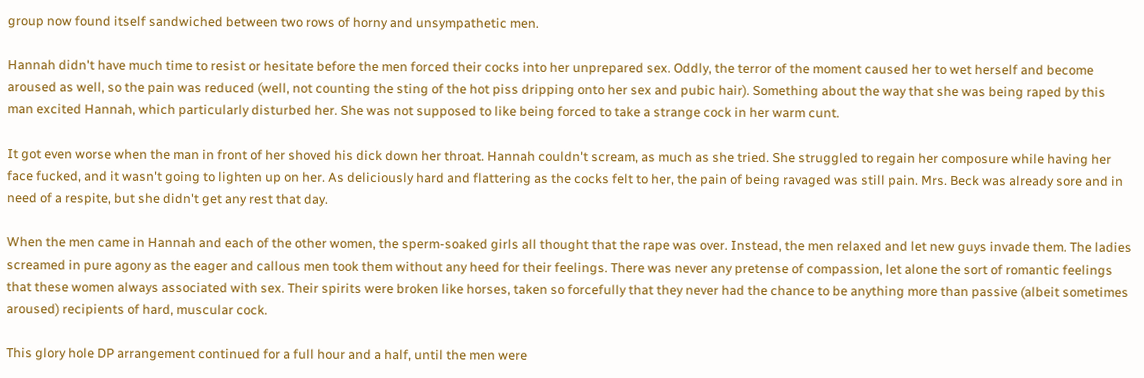group now found itself sandwiched between two rows of horny and unsympathetic men.

Hannah didn't have much time to resist or hesitate before the men forced their cocks into her unprepared sex. Oddly, the terror of the moment caused her to wet herself and become aroused as well, so the pain was reduced (well, not counting the sting of the hot piss dripping onto her sex and pubic hair). Something about the way that she was being raped by this man excited Hannah, which particularly disturbed her. She was not supposed to like being forced to take a strange cock in her warm cunt.

It got even worse when the man in front of her shoved his dick down her throat. Hannah couldn't scream, as much as she tried. She struggled to regain her composure while having her face fucked, and it wasn't going to lighten up on her. As deliciously hard and flattering as the cocks felt to her, the pain of being ravaged was still pain. Mrs. Beck was already sore and in need of a respite, but she didn't get any rest that day.

When the men came in Hannah and each of the other women, the sperm-soaked girls all thought that the rape was over. Instead, the men relaxed and let new guys invade them. The ladies screamed in pure agony as the eager and callous men took them without any heed for their feelings. There was never any pretense of compassion, let alone the sort of romantic feelings that these women always associated with sex. Their spirits were broken like horses, taken so forcefully that they never had the chance to be anything more than passive (albeit sometimes aroused) recipients of hard, muscular cock.

This glory hole DP arrangement continued for a full hour and a half, until the men were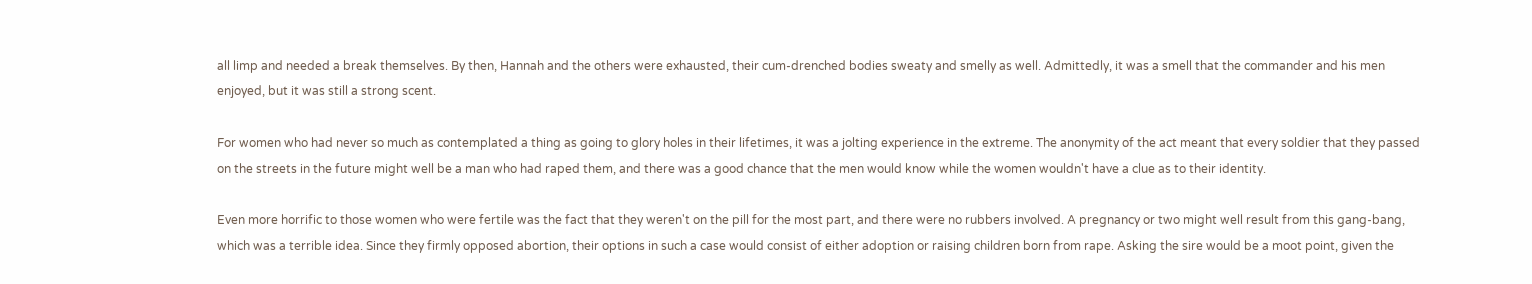all limp and needed a break themselves. By then, Hannah and the others were exhausted, their cum-drenched bodies sweaty and smelly as well. Admittedly, it was a smell that the commander and his men enjoyed, but it was still a strong scent.

For women who had never so much as contemplated a thing as going to glory holes in their lifetimes, it was a jolting experience in the extreme. The anonymity of the act meant that every soldier that they passed on the streets in the future might well be a man who had raped them, and there was a good chance that the men would know while the women wouldn't have a clue as to their identity.

Even more horrific to those women who were fertile was the fact that they weren't on the pill for the most part, and there were no rubbers involved. A pregnancy or two might well result from this gang-bang, which was a terrible idea. Since they firmly opposed abortion, their options in such a case would consist of either adoption or raising children born from rape. Asking the sire would be a moot point, given the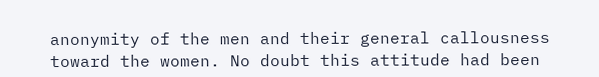anonymity of the men and their general callousness toward the women. No doubt this attitude had been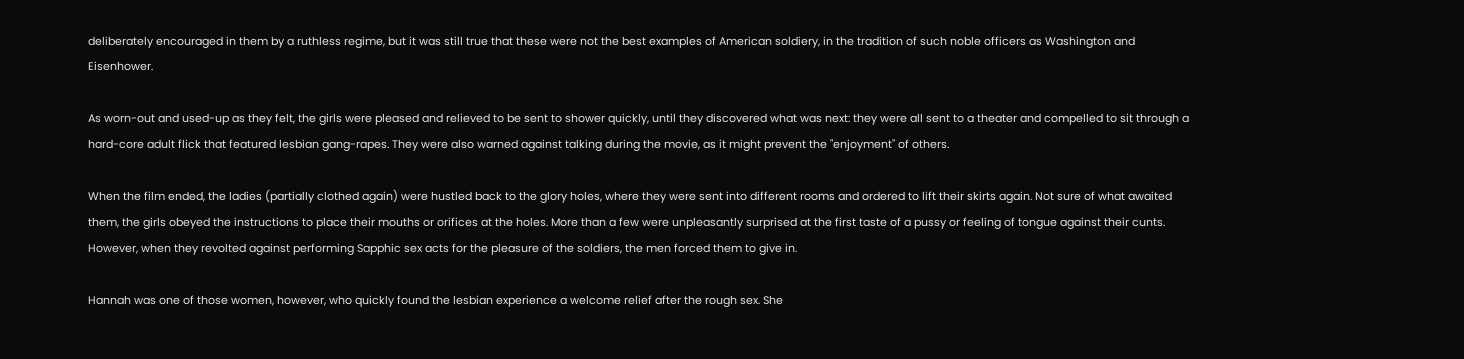deliberately encouraged in them by a ruthless regime, but it was still true that these were not the best examples of American soldiery, in the tradition of such noble officers as Washington and Eisenhower.

As worn-out and used-up as they felt, the girls were pleased and relieved to be sent to shower quickly, until they discovered what was next: they were all sent to a theater and compelled to sit through a hard-core adult flick that featured lesbian gang-rapes. They were also warned against talking during the movie, as it might prevent the "enjoyment" of others.

When the film ended, the ladies (partially clothed again) were hustled back to the glory holes, where they were sent into different rooms and ordered to lift their skirts again. Not sure of what awaited them, the girls obeyed the instructions to place their mouths or orifices at the holes. More than a few were unpleasantly surprised at the first taste of a pussy or feeling of tongue against their cunts. However, when they revolted against performing Sapphic sex acts for the pleasure of the soldiers, the men forced them to give in.

Hannah was one of those women, however, who quickly found the lesbian experience a welcome relief after the rough sex. She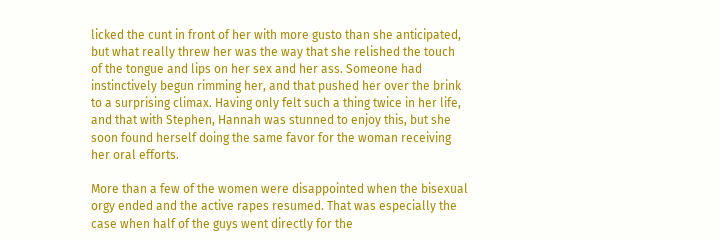licked the cunt in front of her with more gusto than she anticipated, but what really threw her was the way that she relished the touch of the tongue and lips on her sex and her ass. Someone had instinctively begun rimming her, and that pushed her over the brink to a surprising climax. Having only felt such a thing twice in her life, and that with Stephen, Hannah was stunned to enjoy this, but she soon found herself doing the same favor for the woman receiving her oral efforts.

More than a few of the women were disappointed when the bisexual orgy ended and the active rapes resumed. That was especially the case when half of the guys went directly for the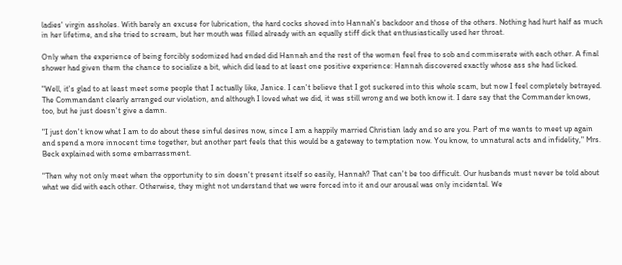ladies' virgin assholes. With barely an excuse for lubrication, the hard cocks shoved into Hannah's backdoor and those of the others. Nothing had hurt half as much in her lifetime, and she tried to scream, but her mouth was filled already with an equally stiff dick that enthusiastically used her throat.

Only when the experience of being forcibly sodomized had ended did Hannah and the rest of the women feel free to sob and commiserate with each other. A final shower had given them the chance to socialize a bit, which did lead to at least one positive experience: Hannah discovered exactly whose ass she had licked.

"Well, it's glad to at least meet some people that I actually like, Janice. I can't believe that I got suckered into this whole scam, but now I feel completely betrayed. The Commandant clearly arranged our violation, and although I loved what we did, it was still wrong and we both know it. I dare say that the Commander knows, too, but he just doesn't give a damn.

"I just don't know what I am to do about these sinful desires now, since I am a happily married Christian lady and so are you. Part of me wants to meet up again and spend a more innocent time together, but another part feels that this would be a gateway to temptation now. You know, to unnatural acts and infidelity," Mrs. Beck explained with some embarrassment.

"Then why not only meet when the opportunity to sin doesn't present itself so easily, Hannah? That can't be too difficult. Our husbands must never be told about what we did with each other. Otherwise, they might not understand that we were forced into it and our arousal was only incidental. We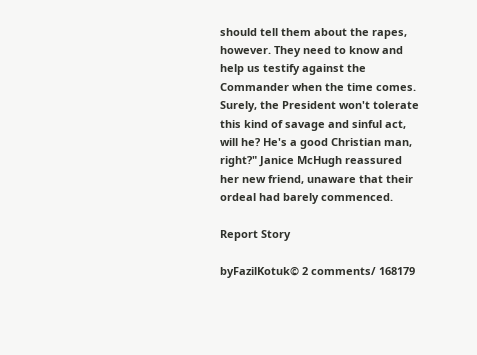should tell them about the rapes, however. They need to know and help us testify against the Commander when the time comes. Surely, the President won't tolerate this kind of savage and sinful act, will he? He's a good Christian man, right?" Janice McHugh reassured her new friend, unaware that their ordeal had barely commenced.

Report Story

byFazilKotuk© 2 comments/ 168179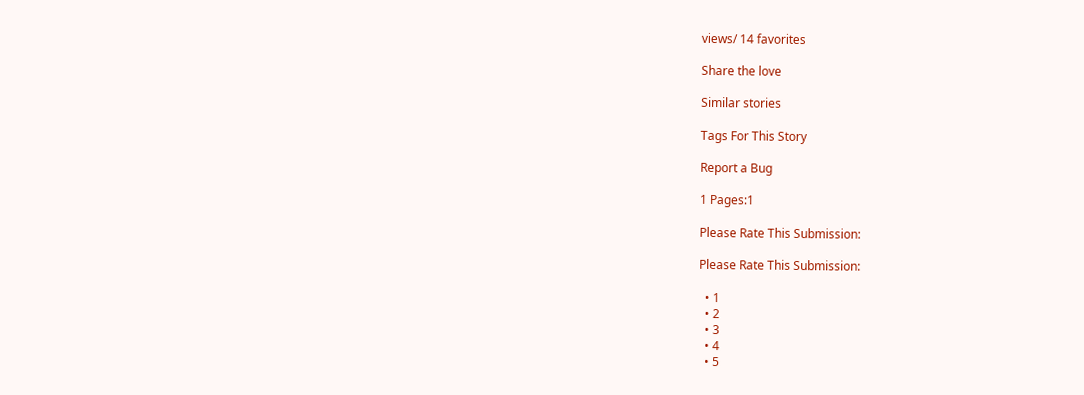views/ 14 favorites

Share the love

Similar stories

Tags For This Story

Report a Bug

1 Pages:1

Please Rate This Submission:

Please Rate This Submission:

  • 1
  • 2
  • 3
  • 4
  • 5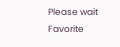Please wait
Favorite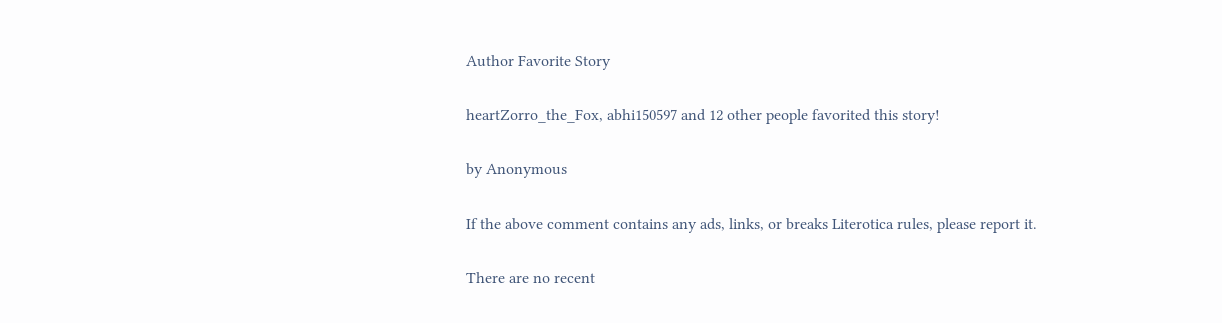Author Favorite Story

heartZorro_the_Fox, abhi150597 and 12 other people favorited this story!

by Anonymous

If the above comment contains any ads, links, or breaks Literotica rules, please report it.

There are no recent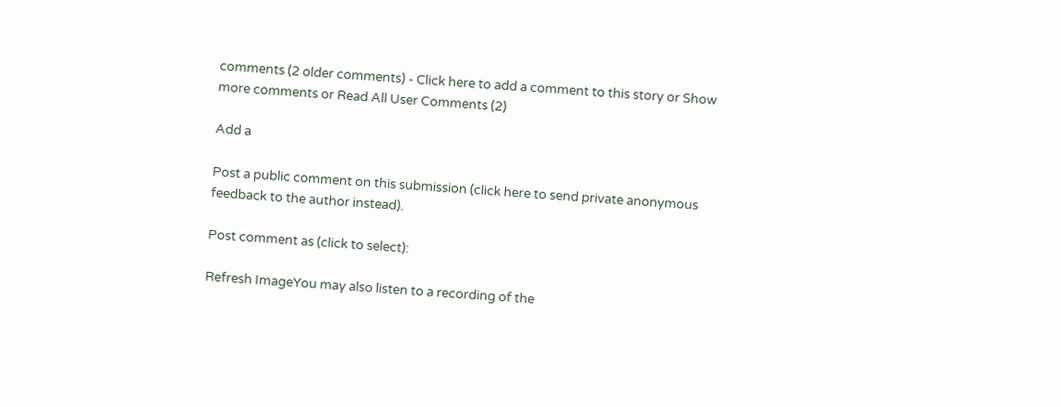comments (2 older comments) - Click here to add a comment to this story or Show more comments or Read All User Comments (2)

Add a

Post a public comment on this submission (click here to send private anonymous feedback to the author instead).

Post comment as (click to select):

Refresh ImageYou may also listen to a recording of the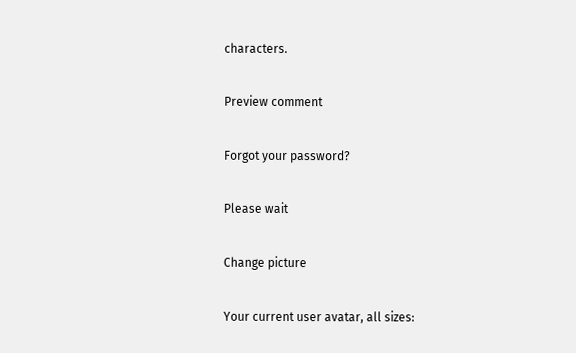characters.

Preview comment

Forgot your password?

Please wait

Change picture

Your current user avatar, all sizes: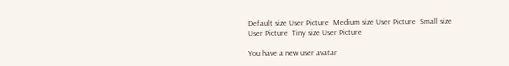Default size User Picture  Medium size User Picture  Small size User Picture  Tiny size User Picture

You have a new user avatar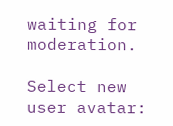waiting for moderation.

Select new user avatar: